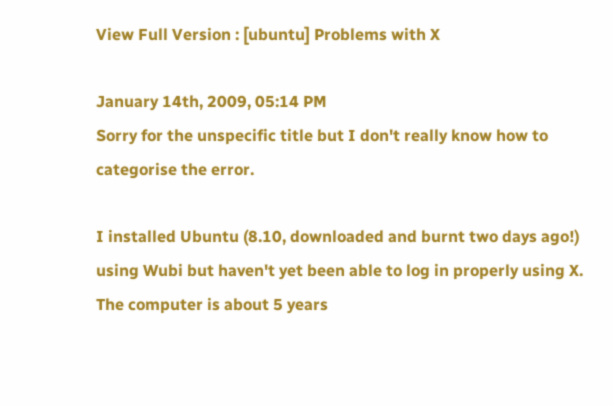View Full Version : [ubuntu] Problems with X

January 14th, 2009, 05:14 PM
Sorry for the unspecific title but I don't really know how to categorise the error.

I installed Ubuntu (8.10, downloaded and burnt two days ago!) using Wubi but haven't yet been able to log in properly using X. The computer is about 5 years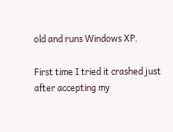old and runs Windows XP.

First time I tried it crashed just after accepting my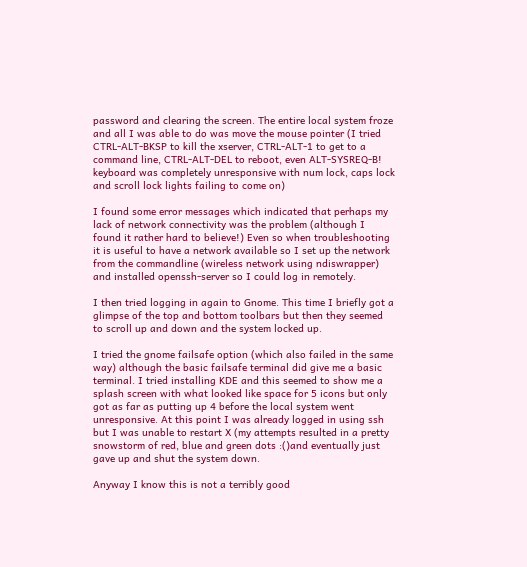password and clearing the screen. The entire local system froze and all I was able to do was move the mouse pointer (I tried CTRL-ALT-BKSP to kill the xserver, CTRL-ALT-1 to get to a command line, CTRL-ALT-DEL to reboot, even ALT-SYSREQ-B! keyboard was completely unresponsive with num lock, caps lock and scroll lock lights failing to come on)

I found some error messages which indicated that perhaps my lack of network connectivity was the problem (although I found it rather hard to believe!) Even so when troubleshooting it is useful to have a network available so I set up the network from the commandline (wireless network using ndiswrapper) and installed openssh-server so I could log in remotely.

I then tried logging in again to Gnome. This time I briefly got a glimpse of the top and bottom toolbars but then they seemed to scroll up and down and the system locked up.

I tried the gnome failsafe option (which also failed in the same way) although the basic failsafe terminal did give me a basic terminal. I tried installing KDE and this seemed to show me a splash screen with what looked like space for 5 icons but only got as far as putting up 4 before the local system went unresponsive. At this point I was already logged in using ssh but I was unable to restart X (my attempts resulted in a pretty snowstorm of red, blue and green dots :()and eventually just gave up and shut the system down.

Anyway I know this is not a terribly good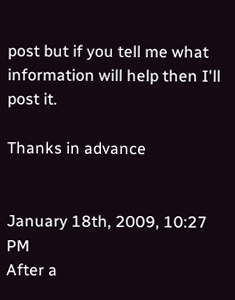post but if you tell me what information will help then I'll post it.

Thanks in advance


January 18th, 2009, 10:27 PM
After a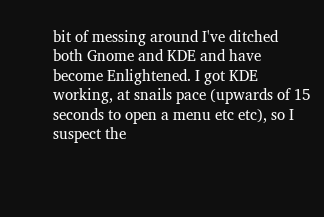bit of messing around I've ditched both Gnome and KDE and have become Enlightened. I got KDE working, at snails pace (upwards of 15 seconds to open a menu etc etc), so I suspect the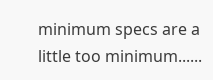minimum specs are a little too minimum......